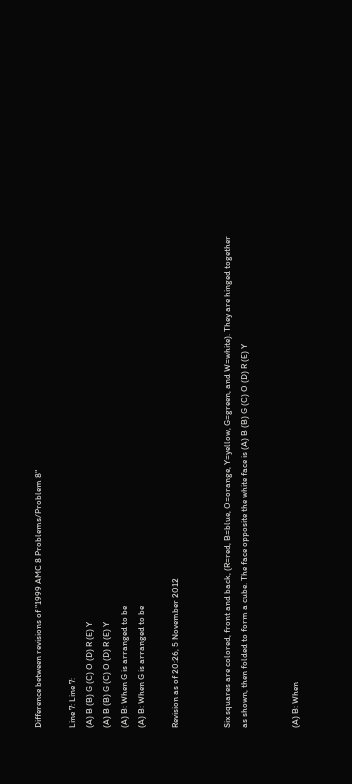Difference between revisions of "1999 AMC 8 Problems/Problem 8"

Line 7: Line 7:
(A) B (B) G (C) O (D) R (E) Y
(A) B (B) G (C) O (D) R (E) Y
(A) B: When G is arranged to be
(A) B: When G is arranged to be

Revision as of 20:26, 5 November 2012


Six squares are colored, front and back, (R=red, B=blue, O=orange, Y=yellow, G=green, and W=white). They are hinged together as shown, then folded to form a cube. The face opposite the white face is (A) B (B) G (C) O (D) R (E) Y


(A) B: When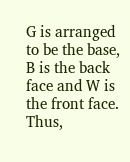G is arranged to be the base, B is the back face and W is the front face. Thus,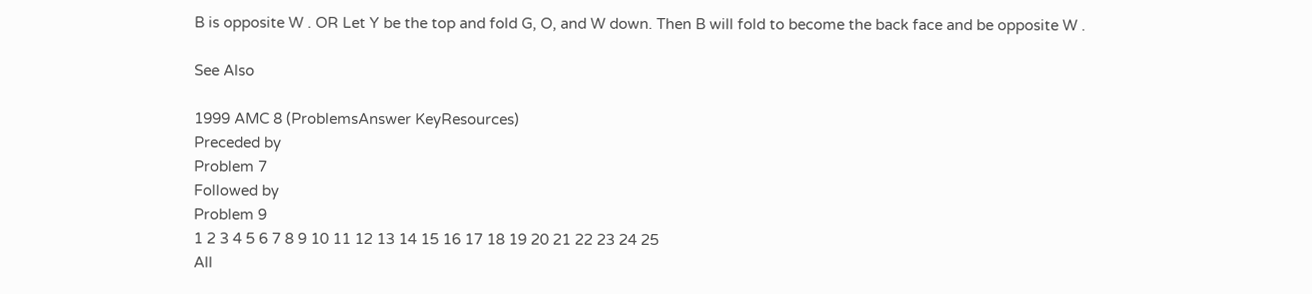B is opposite W . OR Let Y be the top and fold G, O, and W down. Then B will fold to become the back face and be opposite W .

See Also

1999 AMC 8 (ProblemsAnswer KeyResources)
Preceded by
Problem 7
Followed by
Problem 9
1 2 3 4 5 6 7 8 9 10 11 12 13 14 15 16 17 18 19 20 21 22 23 24 25
All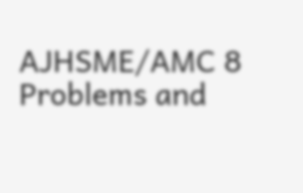AJHSME/AMC 8 Problems and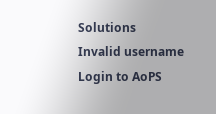Solutions
Invalid username
Login to AoPS